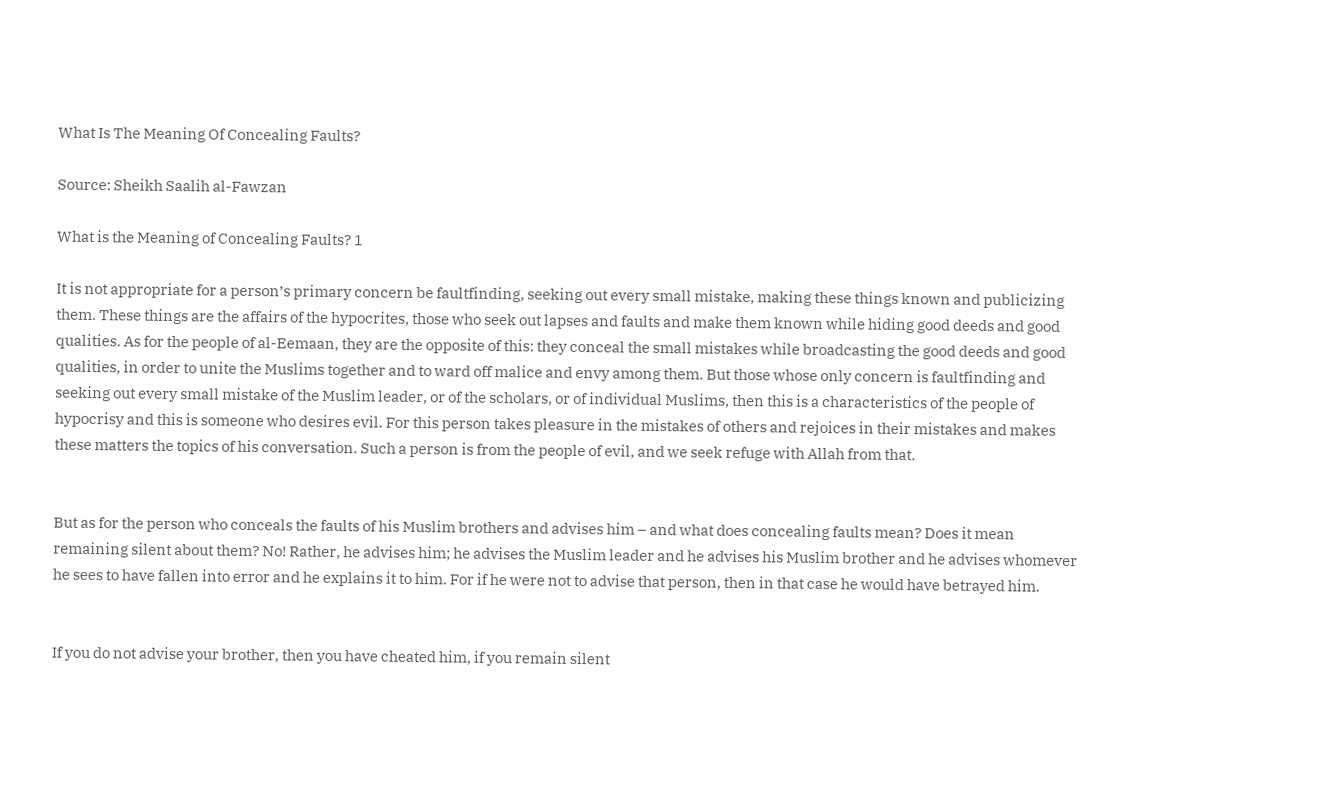What Is The Meaning Of Concealing Faults?

Source: Sheikh Saalih al-Fawzan

What is the Meaning of Concealing Faults? 1

It is not appropriate for a person’s primary concern be faultfinding, seeking out every small mistake, making these things known and publicizing them. These things are the affairs of the hypocrites, those who seek out lapses and faults and make them known while hiding good deeds and good qualities. As for the people of al-Eemaan, they are the opposite of this: they conceal the small mistakes while broadcasting the good deeds and good qualities, in order to unite the Muslims together and to ward off malice and envy among them. But those whose only concern is faultfinding and seeking out every small mistake of the Muslim leader, or of the scholars, or of individual Muslims, then this is a characteristics of the people of hypocrisy and this is someone who desires evil. For this person takes pleasure in the mistakes of others and rejoices in their mistakes and makes these matters the topics of his conversation. Such a person is from the people of evil, and we seek refuge with Allah from that.


But as for the person who conceals the faults of his Muslim brothers and advises him – and what does concealing faults mean? Does it mean remaining silent about them? No! Rather, he advises him; he advises the Muslim leader and he advises his Muslim brother and he advises whomever he sees to have fallen into error and he explains it to him. For if he were not to advise that person, then in that case he would have betrayed him.


If you do not advise your brother, then you have cheated him, if you remain silent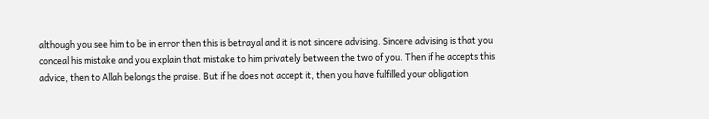although you see him to be in error then this is betrayal and it is not sincere advising. Sincere advising is that you conceal his mistake and you explain that mistake to him privately between the two of you. Then if he accepts this advice, then to Allah belongs the praise. But if he does not accept it, then you have fulfilled your obligation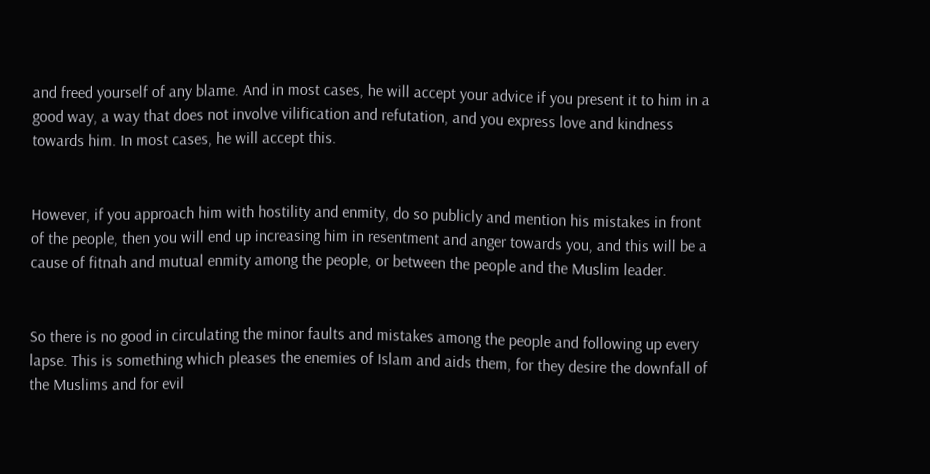and freed yourself of any blame. And in most cases, he will accept your advice if you present it to him in a good way, a way that does not involve vilification and refutation, and you express love and kindness towards him. In most cases, he will accept this.


However, if you approach him with hostility and enmity, do so publicly and mention his mistakes in front of the people, then you will end up increasing him in resentment and anger towards you, and this will be a cause of fitnah and mutual enmity among the people, or between the people and the Muslim leader.


So there is no good in circulating the minor faults and mistakes among the people and following up every lapse. This is something which pleases the enemies of Islam and aids them, for they desire the downfall of the Muslims and for evil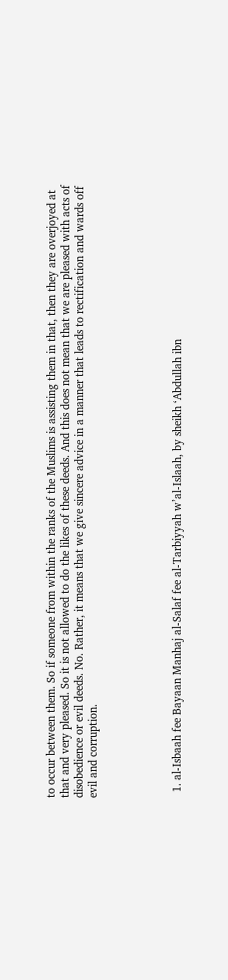to occur between them. So if someone from within the ranks of the Muslims is assisting them in that, then they are overjoyed at that and very pleased. So it is not allowed to do the likes of these deeds. And this does not mean that we are pleased with acts of disobedience or evil deeds. No. Rather, it means that we give sincere advice in a manner that leads to rectification and wards off evil and corruption.





  1. al-Isbaah fee Bayaan Manhaj al-Salaf fee al-Tarbiyyah w’al-Islaah, by sheikh ‘Abdullah ibn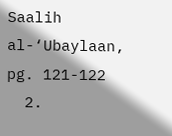Saalih al-‘Ubaylaan, pg. 121-122
  2.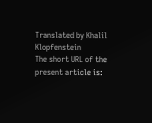Translated by Khalil Klopfenstein
The short URL of the present article is: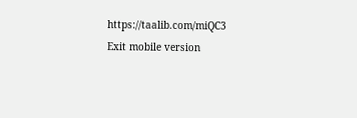https://taalib.com/miQC3
Exit mobile version